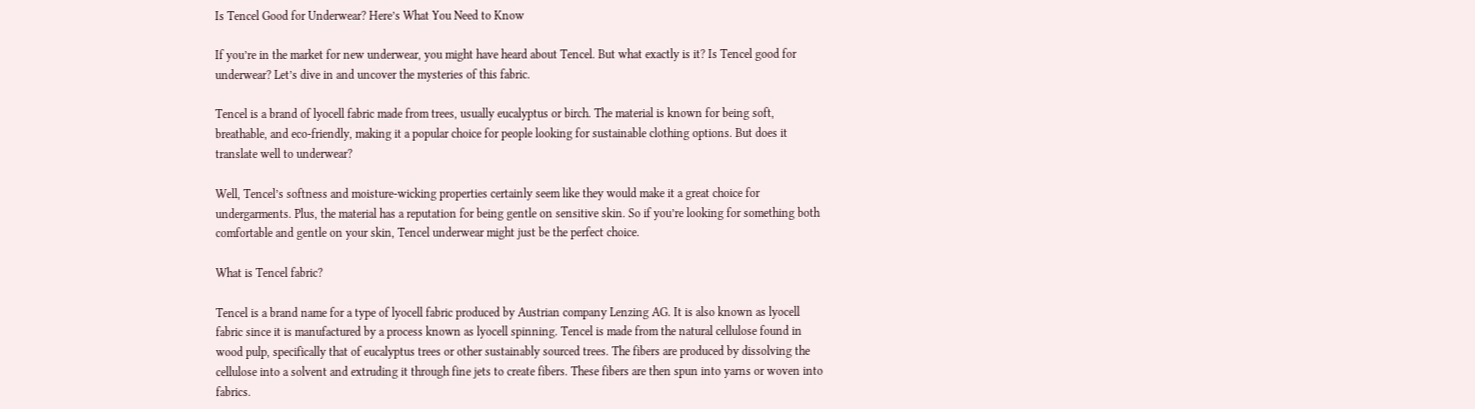Is Tencel Good for Underwear? Here’s What You Need to Know

If you’re in the market for new underwear, you might have heard about Tencel. But what exactly is it? Is Tencel good for underwear? Let’s dive in and uncover the mysteries of this fabric.

Tencel is a brand of lyocell fabric made from trees, usually eucalyptus or birch. The material is known for being soft, breathable, and eco-friendly, making it a popular choice for people looking for sustainable clothing options. But does it translate well to underwear?

Well, Tencel’s softness and moisture-wicking properties certainly seem like they would make it a great choice for undergarments. Plus, the material has a reputation for being gentle on sensitive skin. So if you’re looking for something both comfortable and gentle on your skin, Tencel underwear might just be the perfect choice.

What is Tencel fabric?

Tencel is a brand name for a type of lyocell fabric produced by Austrian company Lenzing AG. It is also known as lyocell fabric since it is manufactured by a process known as lyocell spinning. Tencel is made from the natural cellulose found in wood pulp, specifically that of eucalyptus trees or other sustainably sourced trees. The fibers are produced by dissolving the cellulose into a solvent and extruding it through fine jets to create fibers. These fibers are then spun into yarns or woven into fabrics.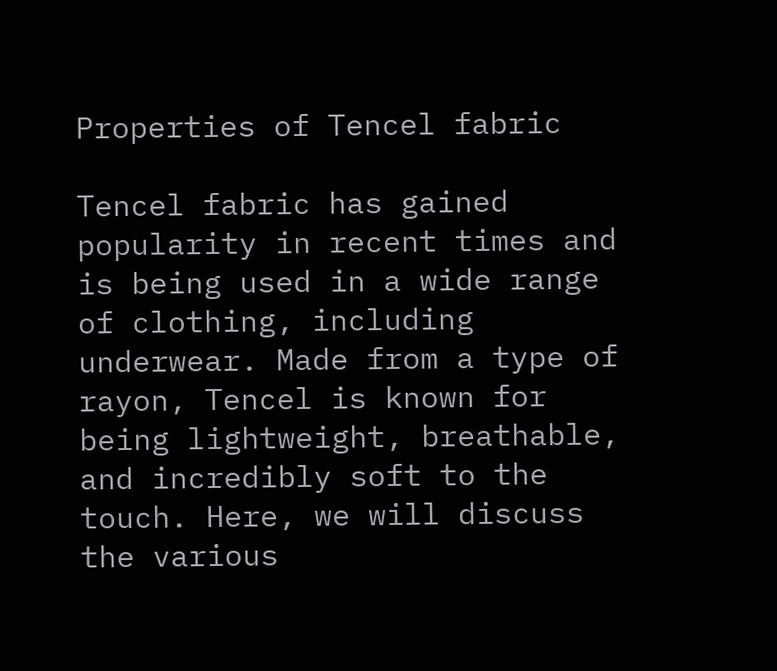Properties of Tencel fabric

Tencel fabric has gained popularity in recent times and is being used in a wide range of clothing, including underwear. Made from a type of rayon, Tencel is known for being lightweight, breathable, and incredibly soft to the touch. Here, we will discuss the various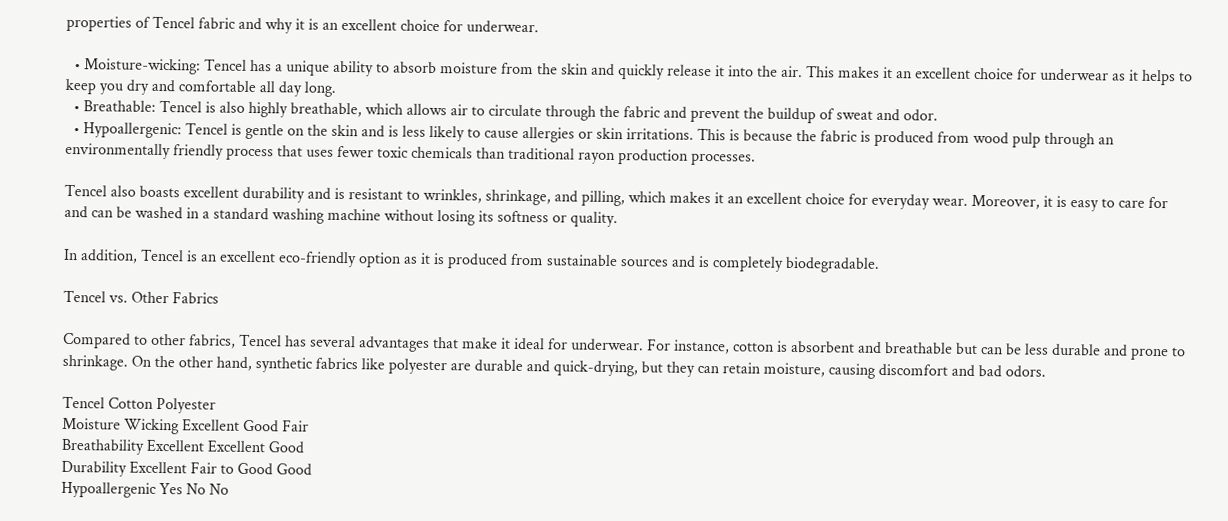properties of Tencel fabric and why it is an excellent choice for underwear.

  • Moisture-wicking: Tencel has a unique ability to absorb moisture from the skin and quickly release it into the air. This makes it an excellent choice for underwear as it helps to keep you dry and comfortable all day long.
  • Breathable: Tencel is also highly breathable, which allows air to circulate through the fabric and prevent the buildup of sweat and odor.
  • Hypoallergenic: Tencel is gentle on the skin and is less likely to cause allergies or skin irritations. This is because the fabric is produced from wood pulp through an environmentally friendly process that uses fewer toxic chemicals than traditional rayon production processes.

Tencel also boasts excellent durability and is resistant to wrinkles, shrinkage, and pilling, which makes it an excellent choice for everyday wear. Moreover, it is easy to care for and can be washed in a standard washing machine without losing its softness or quality.

In addition, Tencel is an excellent eco-friendly option as it is produced from sustainable sources and is completely biodegradable.

Tencel vs. Other Fabrics

Compared to other fabrics, Tencel has several advantages that make it ideal for underwear. For instance, cotton is absorbent and breathable but can be less durable and prone to shrinkage. On the other hand, synthetic fabrics like polyester are durable and quick-drying, but they can retain moisture, causing discomfort and bad odors.

Tencel Cotton Polyester
Moisture Wicking Excellent Good Fair
Breathability Excellent Excellent Good
Durability Excellent Fair to Good Good
Hypoallergenic Yes No No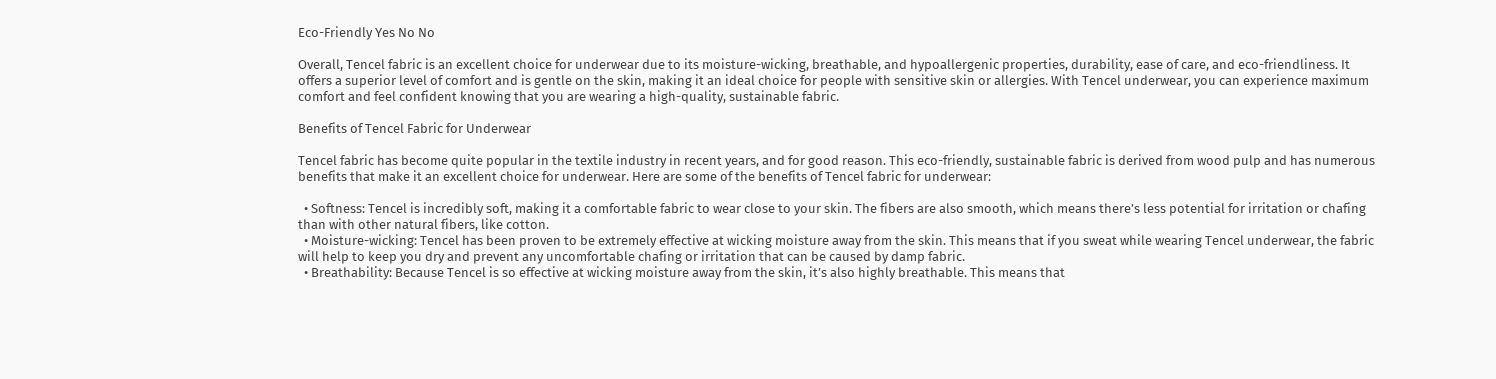Eco-Friendly Yes No No

Overall, Tencel fabric is an excellent choice for underwear due to its moisture-wicking, breathable, and hypoallergenic properties, durability, ease of care, and eco-friendliness. It offers a superior level of comfort and is gentle on the skin, making it an ideal choice for people with sensitive skin or allergies. With Tencel underwear, you can experience maximum comfort and feel confident knowing that you are wearing a high-quality, sustainable fabric.

Benefits of Tencel Fabric for Underwear

Tencel fabric has become quite popular in the textile industry in recent years, and for good reason. This eco-friendly, sustainable fabric is derived from wood pulp and has numerous benefits that make it an excellent choice for underwear. Here are some of the benefits of Tencel fabric for underwear:

  • Softness: Tencel is incredibly soft, making it a comfortable fabric to wear close to your skin. The fibers are also smooth, which means there’s less potential for irritation or chafing than with other natural fibers, like cotton.
  • Moisture-wicking: Tencel has been proven to be extremely effective at wicking moisture away from the skin. This means that if you sweat while wearing Tencel underwear, the fabric will help to keep you dry and prevent any uncomfortable chafing or irritation that can be caused by damp fabric.
  • Breathability: Because Tencel is so effective at wicking moisture away from the skin, it’s also highly breathable. This means that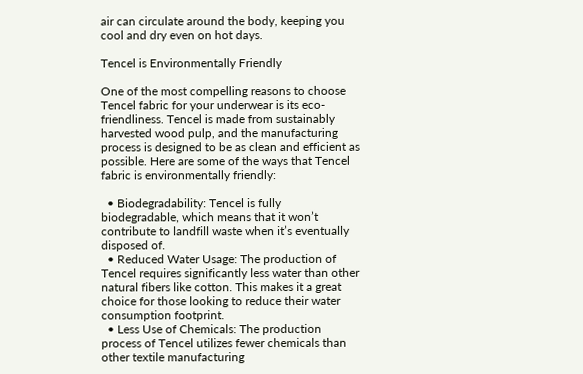air can circulate around the body, keeping you cool and dry even on hot days.

Tencel is Environmentally Friendly

One of the most compelling reasons to choose Tencel fabric for your underwear is its eco-friendliness. Tencel is made from sustainably harvested wood pulp, and the manufacturing process is designed to be as clean and efficient as possible. Here are some of the ways that Tencel fabric is environmentally friendly:

  • Biodegradability: Tencel is fully biodegradable, which means that it won’t contribute to landfill waste when it’s eventually disposed of.
  • Reduced Water Usage: The production of Tencel requires significantly less water than other natural fibers like cotton. This makes it a great choice for those looking to reduce their water consumption footprint.
  • Less Use of Chemicals: The production process of Tencel utilizes fewer chemicals than other textile manufacturing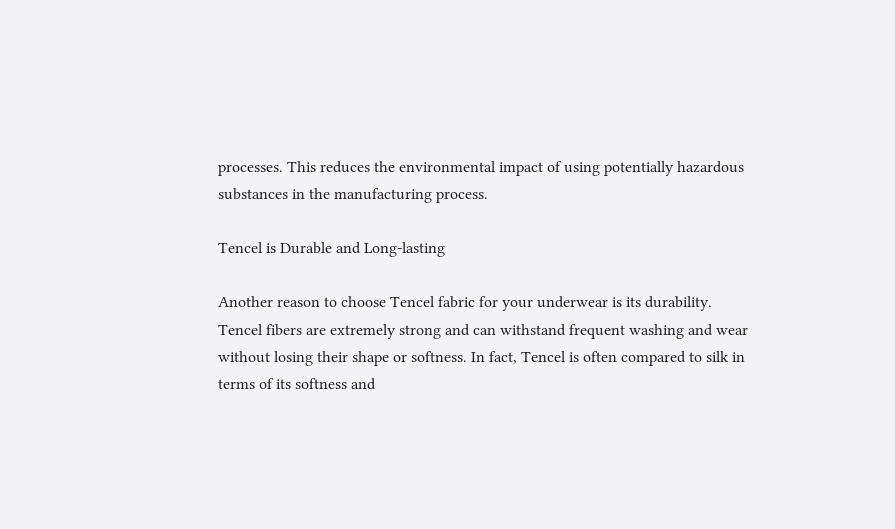processes. This reduces the environmental impact of using potentially hazardous substances in the manufacturing process.

Tencel is Durable and Long-lasting

Another reason to choose Tencel fabric for your underwear is its durability. Tencel fibers are extremely strong and can withstand frequent washing and wear without losing their shape or softness. In fact, Tencel is often compared to silk in terms of its softness and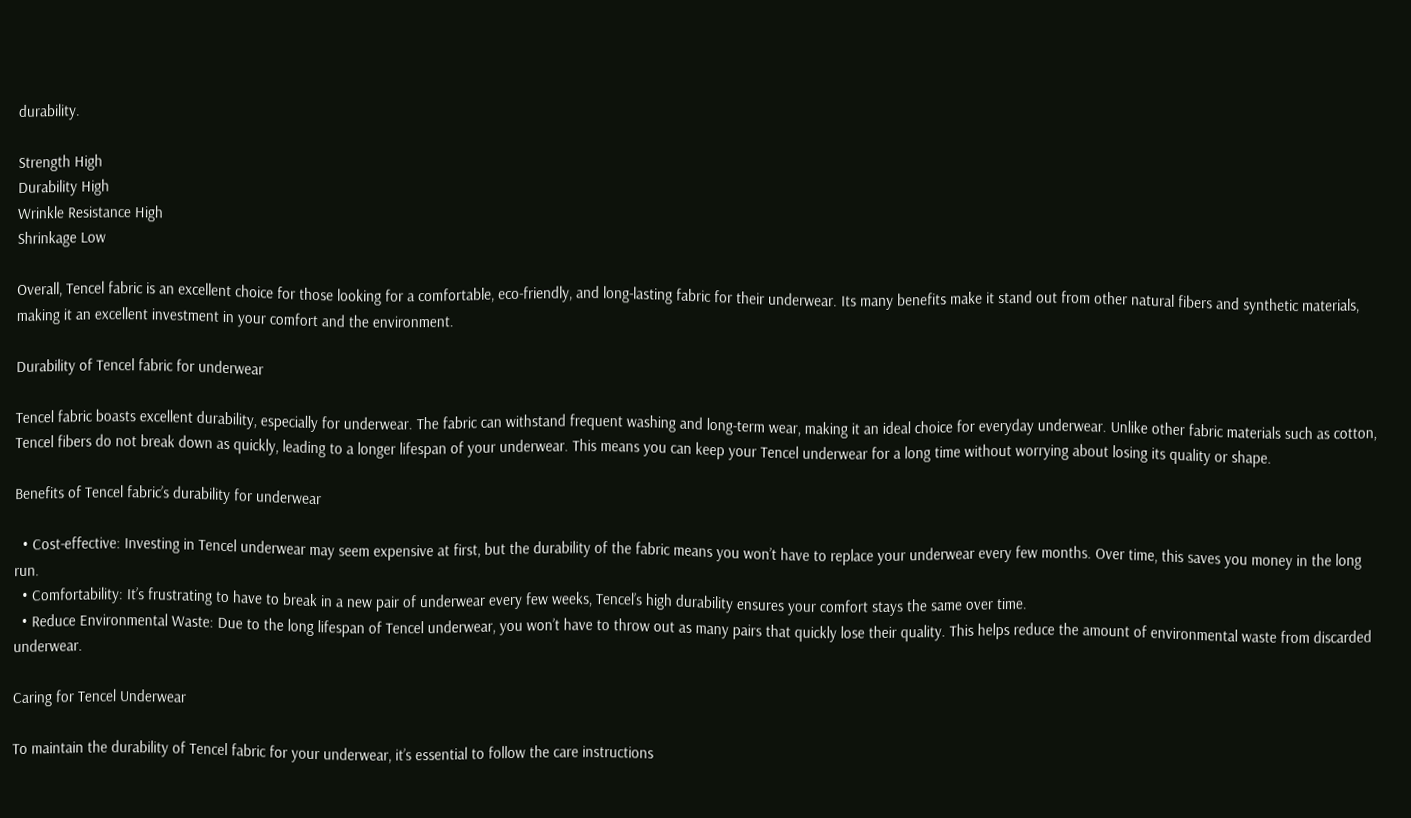durability.

Strength High
Durability High
Wrinkle Resistance High
Shrinkage Low

Overall, Tencel fabric is an excellent choice for those looking for a comfortable, eco-friendly, and long-lasting fabric for their underwear. Its many benefits make it stand out from other natural fibers and synthetic materials, making it an excellent investment in your comfort and the environment.

Durability of Tencel fabric for underwear

Tencel fabric boasts excellent durability, especially for underwear. The fabric can withstand frequent washing and long-term wear, making it an ideal choice for everyday underwear. Unlike other fabric materials such as cotton, Tencel fibers do not break down as quickly, leading to a longer lifespan of your underwear. This means you can keep your Tencel underwear for a long time without worrying about losing its quality or shape.

Benefits of Tencel fabric’s durability for underwear

  • Cost-effective: Investing in Tencel underwear may seem expensive at first, but the durability of the fabric means you won’t have to replace your underwear every few months. Over time, this saves you money in the long run.
  • Comfortability: It’s frustrating to have to break in a new pair of underwear every few weeks, Tencel’s high durability ensures your comfort stays the same over time.
  • Reduce Environmental Waste: Due to the long lifespan of Tencel underwear, you won’t have to throw out as many pairs that quickly lose their quality. This helps reduce the amount of environmental waste from discarded underwear.

Caring for Tencel Underwear

To maintain the durability of Tencel fabric for your underwear, it’s essential to follow the care instructions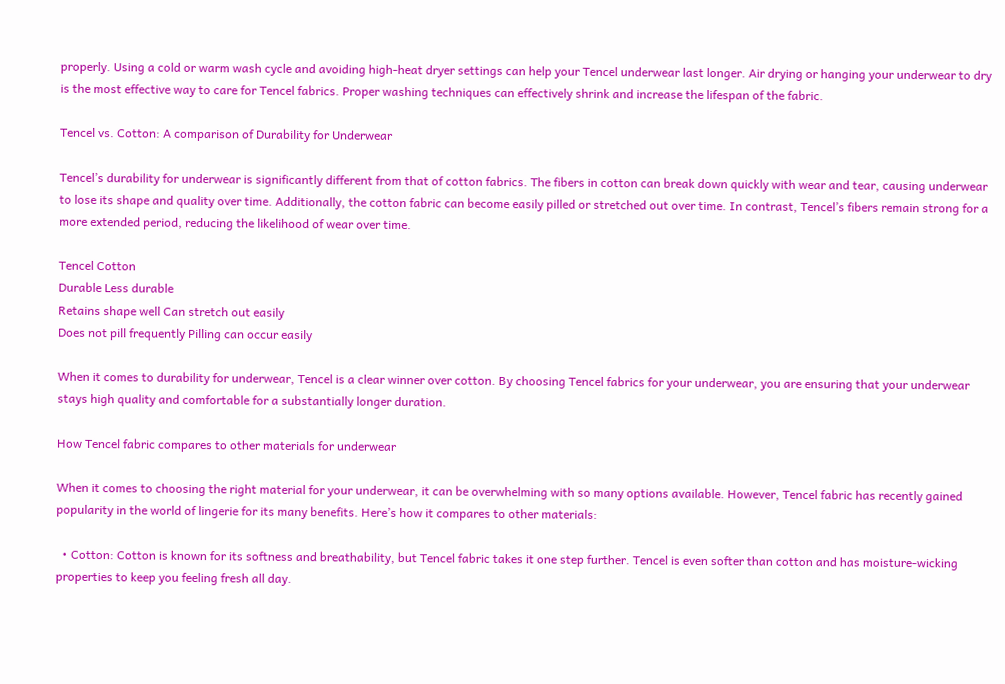properly. Using a cold or warm wash cycle and avoiding high-heat dryer settings can help your Tencel underwear last longer. Air drying or hanging your underwear to dry is the most effective way to care for Tencel fabrics. Proper washing techniques can effectively shrink and increase the lifespan of the fabric.

Tencel vs. Cotton: A comparison of Durability for Underwear

Tencel’s durability for underwear is significantly different from that of cotton fabrics. The fibers in cotton can break down quickly with wear and tear, causing underwear to lose its shape and quality over time. Additionally, the cotton fabric can become easily pilled or stretched out over time. In contrast, Tencel’s fibers remain strong for a more extended period, reducing the likelihood of wear over time.

Tencel Cotton
Durable Less durable
Retains shape well Can stretch out easily
Does not pill frequently Pilling can occur easily

When it comes to durability for underwear, Tencel is a clear winner over cotton. By choosing Tencel fabrics for your underwear, you are ensuring that your underwear stays high quality and comfortable for a substantially longer duration.

How Tencel fabric compares to other materials for underwear

When it comes to choosing the right material for your underwear, it can be overwhelming with so many options available. However, Tencel fabric has recently gained popularity in the world of lingerie for its many benefits. Here’s how it compares to other materials:

  • Cotton: Cotton is known for its softness and breathability, but Tencel fabric takes it one step further. Tencel is even softer than cotton and has moisture-wicking properties to keep you feeling fresh all day.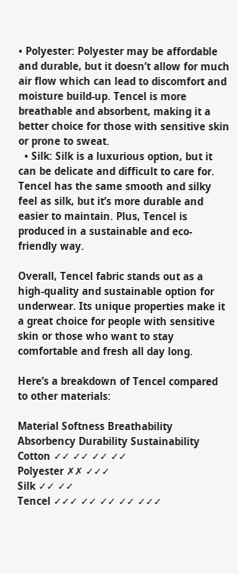• Polyester: Polyester may be affordable and durable, but it doesn’t allow for much air flow which can lead to discomfort and moisture build-up. Tencel is more breathable and absorbent, making it a better choice for those with sensitive skin or prone to sweat.
  • Silk: Silk is a luxurious option, but it can be delicate and difficult to care for. Tencel has the same smooth and silky feel as silk, but it’s more durable and easier to maintain. Plus, Tencel is produced in a sustainable and eco-friendly way.

Overall, Tencel fabric stands out as a high-quality and sustainable option for underwear. Its unique properties make it a great choice for people with sensitive skin or those who want to stay comfortable and fresh all day long.

Here’s a breakdown of Tencel compared to other materials:

Material Softness Breathability Absorbency Durability Sustainability
Cotton ✓✓ ✓✓ ✓✓ ✓✓
Polyester ✗✗ ✓✓✓
Silk ✓✓ ✓✓
Tencel ✓✓✓ ✓✓ ✓✓ ✓✓ ✓✓✓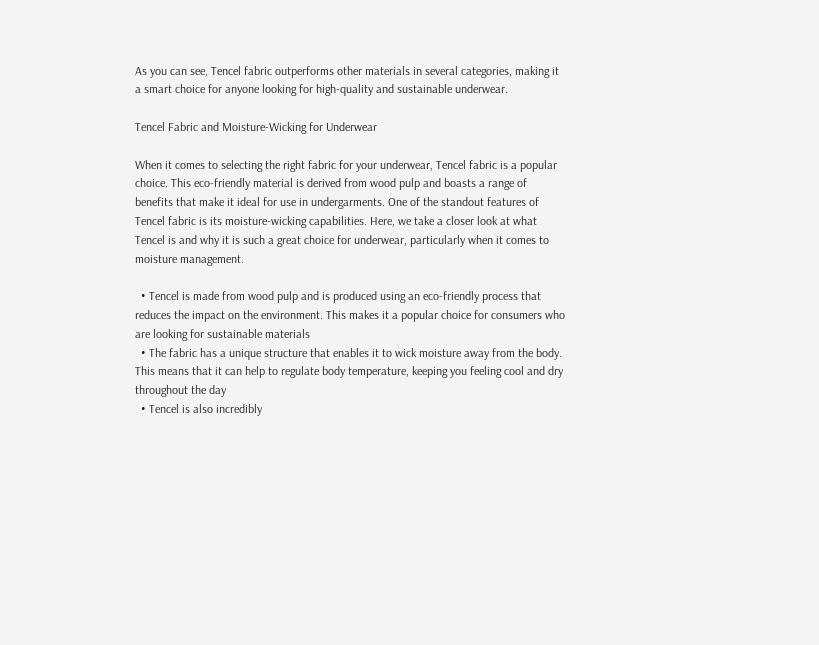As you can see, Tencel fabric outperforms other materials in several categories, making it a smart choice for anyone looking for high-quality and sustainable underwear.

Tencel Fabric and Moisture-Wicking for Underwear

When it comes to selecting the right fabric for your underwear, Tencel fabric is a popular choice. This eco-friendly material is derived from wood pulp and boasts a range of benefits that make it ideal for use in undergarments. One of the standout features of Tencel fabric is its moisture-wicking capabilities. Here, we take a closer look at what Tencel is and why it is such a great choice for underwear, particularly when it comes to moisture management.

  • Tencel is made from wood pulp and is produced using an eco-friendly process that reduces the impact on the environment. This makes it a popular choice for consumers who are looking for sustainable materials
  • The fabric has a unique structure that enables it to wick moisture away from the body. This means that it can help to regulate body temperature, keeping you feeling cool and dry throughout the day
  • Tencel is also incredibly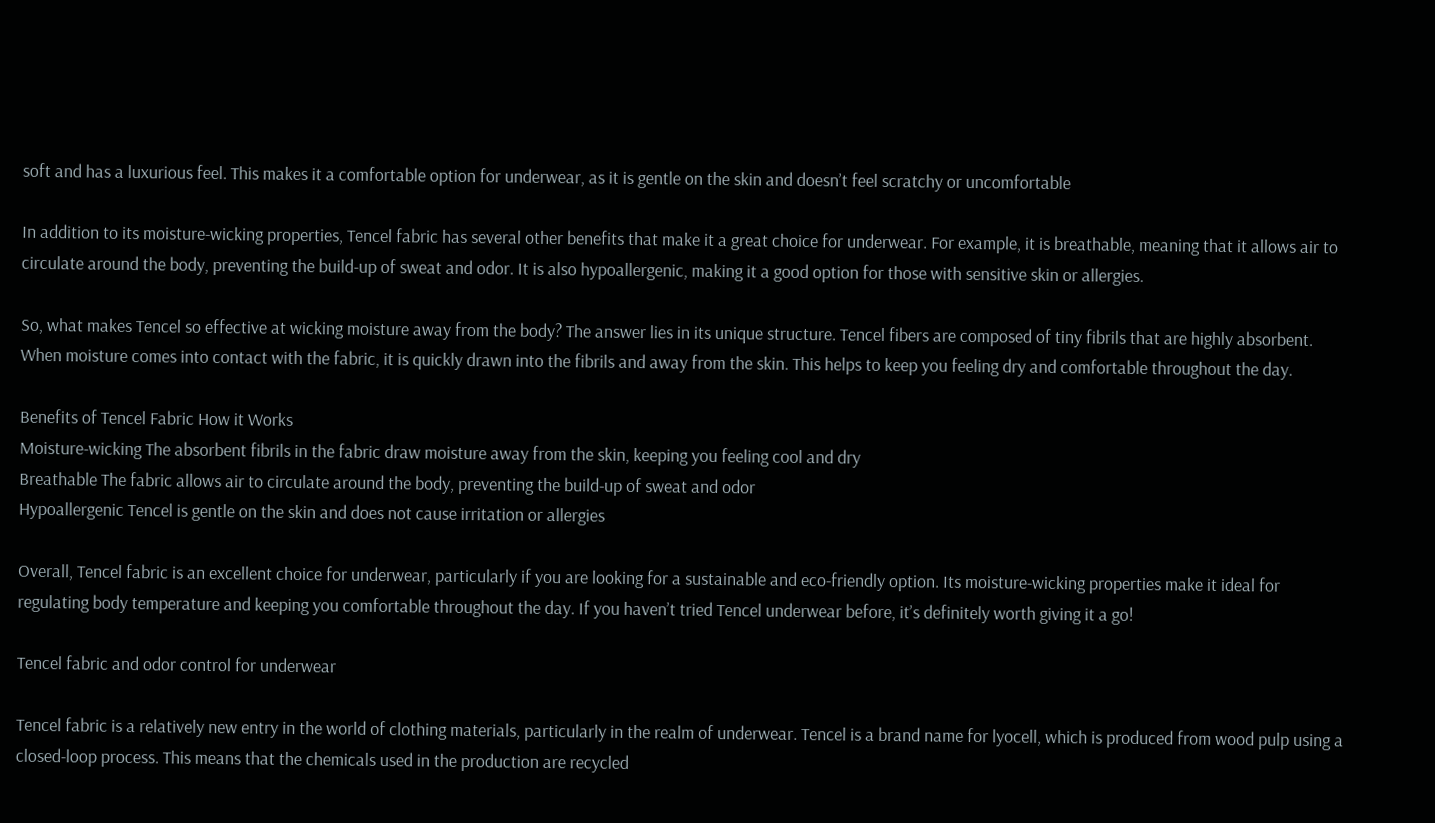soft and has a luxurious feel. This makes it a comfortable option for underwear, as it is gentle on the skin and doesn’t feel scratchy or uncomfortable

In addition to its moisture-wicking properties, Tencel fabric has several other benefits that make it a great choice for underwear. For example, it is breathable, meaning that it allows air to circulate around the body, preventing the build-up of sweat and odor. It is also hypoallergenic, making it a good option for those with sensitive skin or allergies.

So, what makes Tencel so effective at wicking moisture away from the body? The answer lies in its unique structure. Tencel fibers are composed of tiny fibrils that are highly absorbent. When moisture comes into contact with the fabric, it is quickly drawn into the fibrils and away from the skin. This helps to keep you feeling dry and comfortable throughout the day.

Benefits of Tencel Fabric How it Works
Moisture-wicking The absorbent fibrils in the fabric draw moisture away from the skin, keeping you feeling cool and dry
Breathable The fabric allows air to circulate around the body, preventing the build-up of sweat and odor
Hypoallergenic Tencel is gentle on the skin and does not cause irritation or allergies

Overall, Tencel fabric is an excellent choice for underwear, particularly if you are looking for a sustainable and eco-friendly option. Its moisture-wicking properties make it ideal for regulating body temperature and keeping you comfortable throughout the day. If you haven’t tried Tencel underwear before, it’s definitely worth giving it a go!

Tencel fabric and odor control for underwear

Tencel fabric is a relatively new entry in the world of clothing materials, particularly in the realm of underwear. Tencel is a brand name for lyocell, which is produced from wood pulp using a closed-loop process. This means that the chemicals used in the production are recycled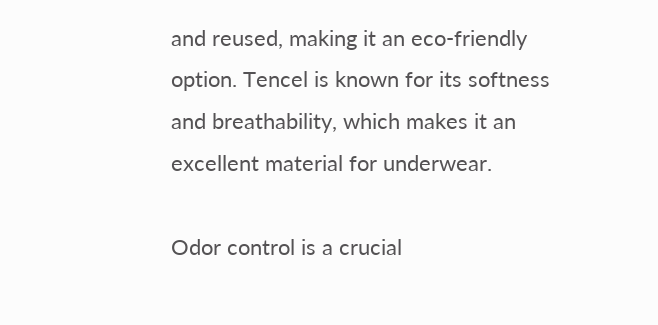and reused, making it an eco-friendly option. Tencel is known for its softness and breathability, which makes it an excellent material for underwear.

Odor control is a crucial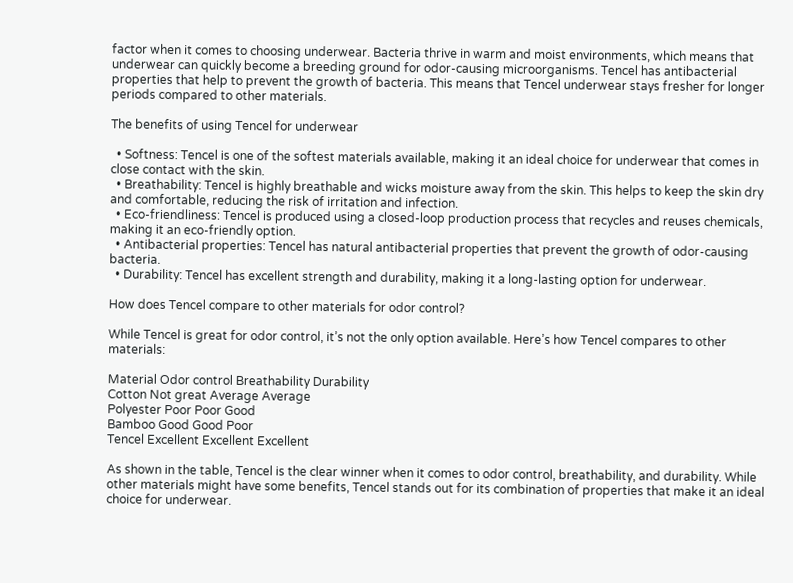factor when it comes to choosing underwear. Bacteria thrive in warm and moist environments, which means that underwear can quickly become a breeding ground for odor-causing microorganisms. Tencel has antibacterial properties that help to prevent the growth of bacteria. This means that Tencel underwear stays fresher for longer periods compared to other materials.

The benefits of using Tencel for underwear

  • Softness: Tencel is one of the softest materials available, making it an ideal choice for underwear that comes in close contact with the skin.
  • Breathability: Tencel is highly breathable and wicks moisture away from the skin. This helps to keep the skin dry and comfortable, reducing the risk of irritation and infection.
  • Eco-friendliness: Tencel is produced using a closed-loop production process that recycles and reuses chemicals, making it an eco-friendly option.
  • Antibacterial properties: Tencel has natural antibacterial properties that prevent the growth of odor-causing bacteria.
  • Durability: Tencel has excellent strength and durability, making it a long-lasting option for underwear.

How does Tencel compare to other materials for odor control?

While Tencel is great for odor control, it’s not the only option available. Here’s how Tencel compares to other materials:

Material Odor control Breathability Durability
Cotton Not great Average Average
Polyester Poor Poor Good
Bamboo Good Good Poor
Tencel Excellent Excellent Excellent

As shown in the table, Tencel is the clear winner when it comes to odor control, breathability, and durability. While other materials might have some benefits, Tencel stands out for its combination of properties that make it an ideal choice for underwear.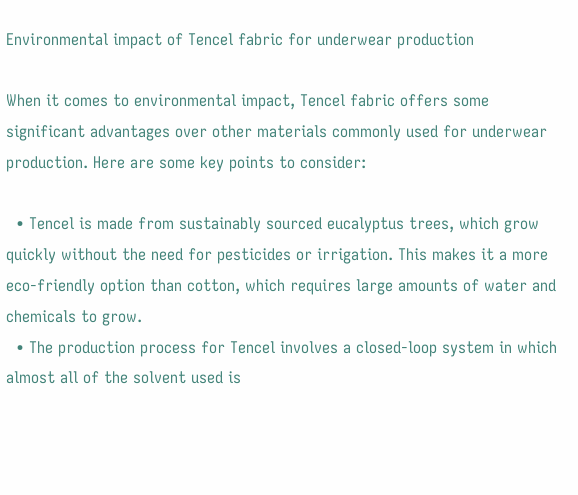Environmental impact of Tencel fabric for underwear production

When it comes to environmental impact, Tencel fabric offers some significant advantages over other materials commonly used for underwear production. Here are some key points to consider:

  • Tencel is made from sustainably sourced eucalyptus trees, which grow quickly without the need for pesticides or irrigation. This makes it a more eco-friendly option than cotton, which requires large amounts of water and chemicals to grow.
  • The production process for Tencel involves a closed-loop system in which almost all of the solvent used is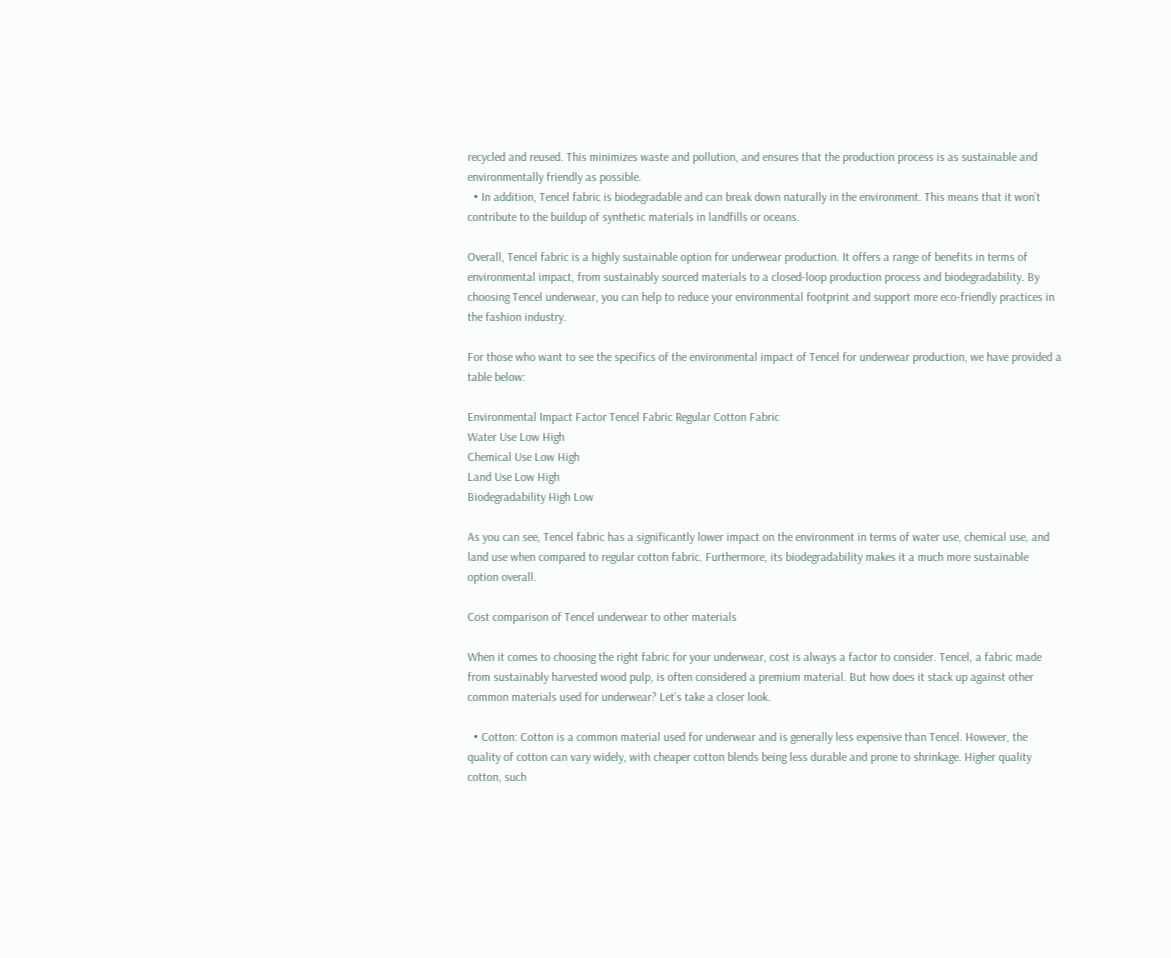recycled and reused. This minimizes waste and pollution, and ensures that the production process is as sustainable and environmentally friendly as possible.
  • In addition, Tencel fabric is biodegradable and can break down naturally in the environment. This means that it won’t contribute to the buildup of synthetic materials in landfills or oceans.

Overall, Tencel fabric is a highly sustainable option for underwear production. It offers a range of benefits in terms of environmental impact, from sustainably sourced materials to a closed-loop production process and biodegradability. By choosing Tencel underwear, you can help to reduce your environmental footprint and support more eco-friendly practices in the fashion industry.

For those who want to see the specifics of the environmental impact of Tencel for underwear production, we have provided a table below:

Environmental Impact Factor Tencel Fabric Regular Cotton Fabric
Water Use Low High
Chemical Use Low High
Land Use Low High
Biodegradability High Low

As you can see, Tencel fabric has a significantly lower impact on the environment in terms of water use, chemical use, and land use when compared to regular cotton fabric. Furthermore, its biodegradability makes it a much more sustainable option overall.

Cost comparison of Tencel underwear to other materials

When it comes to choosing the right fabric for your underwear, cost is always a factor to consider. Tencel, a fabric made from sustainably harvested wood pulp, is often considered a premium material. But how does it stack up against other common materials used for underwear? Let’s take a closer look.

  • Cotton: Cotton is a common material used for underwear and is generally less expensive than Tencel. However, the quality of cotton can vary widely, with cheaper cotton blends being less durable and prone to shrinkage. Higher quality cotton, such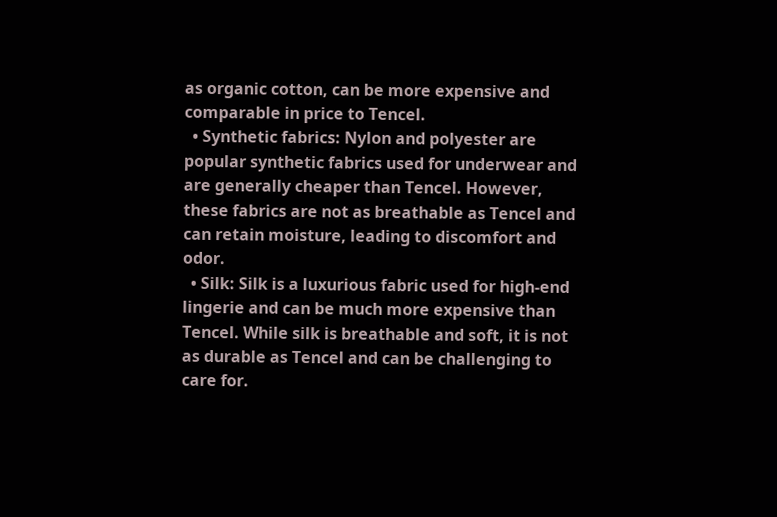as organic cotton, can be more expensive and comparable in price to Tencel.
  • Synthetic fabrics: Nylon and polyester are popular synthetic fabrics used for underwear and are generally cheaper than Tencel. However, these fabrics are not as breathable as Tencel and can retain moisture, leading to discomfort and odor.
  • Silk: Silk is a luxurious fabric used for high-end lingerie and can be much more expensive than Tencel. While silk is breathable and soft, it is not as durable as Tencel and can be challenging to care for.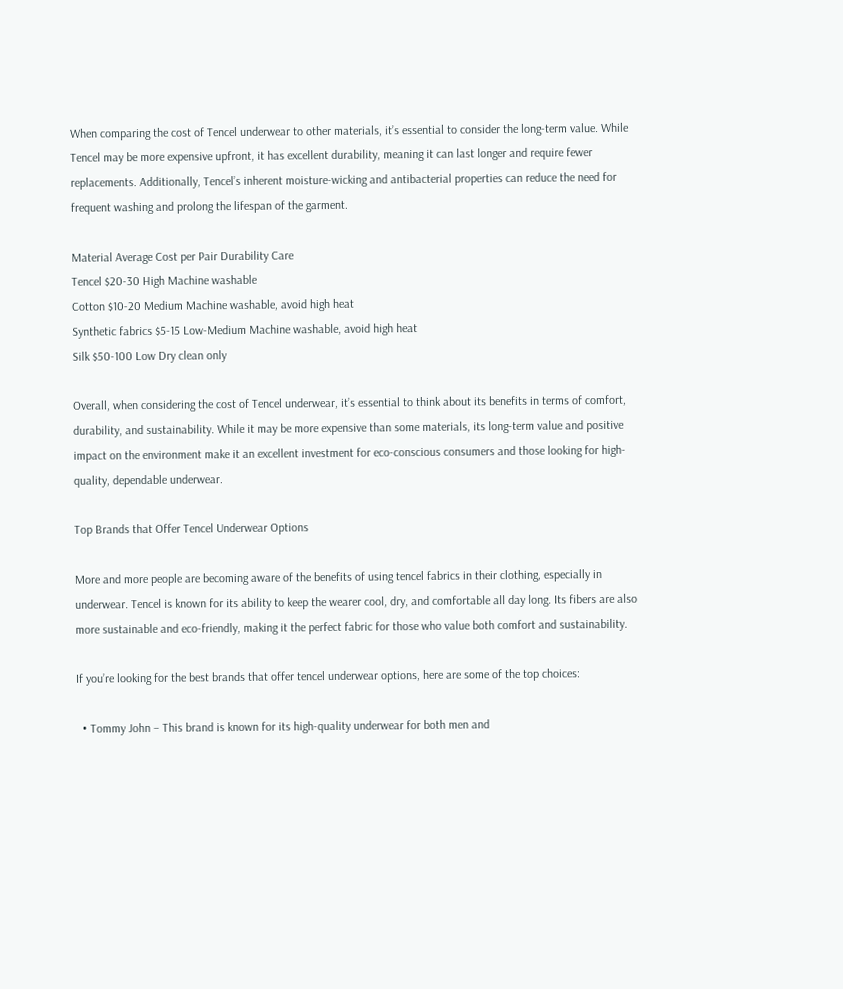When comparing the cost of Tencel underwear to other materials, it’s essential to consider the long-term value. While Tencel may be more expensive upfront, it has excellent durability, meaning it can last longer and require fewer replacements. Additionally, Tencel’s inherent moisture-wicking and antibacterial properties can reduce the need for frequent washing and prolong the lifespan of the garment.

Material Average Cost per Pair Durability Care
Tencel $20-30 High Machine washable
Cotton $10-20 Medium Machine washable, avoid high heat
Synthetic fabrics $5-15 Low-Medium Machine washable, avoid high heat
Silk $50-100 Low Dry clean only

Overall, when considering the cost of Tencel underwear, it’s essential to think about its benefits in terms of comfort, durability, and sustainability. While it may be more expensive than some materials, its long-term value and positive impact on the environment make it an excellent investment for eco-conscious consumers and those looking for high-quality, dependable underwear.

Top Brands that Offer Tencel Underwear Options

More and more people are becoming aware of the benefits of using tencel fabrics in their clothing, especially in underwear. Tencel is known for its ability to keep the wearer cool, dry, and comfortable all day long. Its fibers are also more sustainable and eco-friendly, making it the perfect fabric for those who value both comfort and sustainability.

If you’re looking for the best brands that offer tencel underwear options, here are some of the top choices:

  • Tommy John – This brand is known for its high-quality underwear for both men and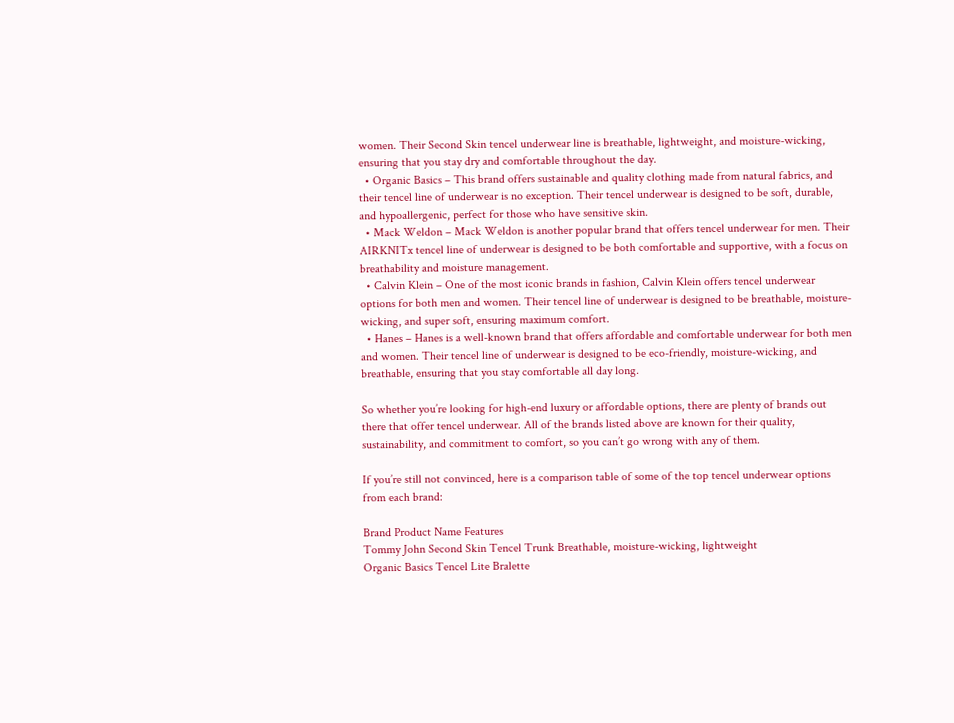women. Their Second Skin tencel underwear line is breathable, lightweight, and moisture-wicking, ensuring that you stay dry and comfortable throughout the day.
  • Organic Basics – This brand offers sustainable and quality clothing made from natural fabrics, and their tencel line of underwear is no exception. Their tencel underwear is designed to be soft, durable, and hypoallergenic, perfect for those who have sensitive skin.
  • Mack Weldon – Mack Weldon is another popular brand that offers tencel underwear for men. Their AIRKNITx tencel line of underwear is designed to be both comfortable and supportive, with a focus on breathability and moisture management.
  • Calvin Klein – One of the most iconic brands in fashion, Calvin Klein offers tencel underwear options for both men and women. Their tencel line of underwear is designed to be breathable, moisture-wicking, and super soft, ensuring maximum comfort.
  • Hanes – Hanes is a well-known brand that offers affordable and comfortable underwear for both men and women. Their tencel line of underwear is designed to be eco-friendly, moisture-wicking, and breathable, ensuring that you stay comfortable all day long.

So whether you’re looking for high-end luxury or affordable options, there are plenty of brands out there that offer tencel underwear. All of the brands listed above are known for their quality, sustainability, and commitment to comfort, so you can’t go wrong with any of them.

If you’re still not convinced, here is a comparison table of some of the top tencel underwear options from each brand:

Brand Product Name Features
Tommy John Second Skin Tencel Trunk Breathable, moisture-wicking, lightweight
Organic Basics Tencel Lite Bralette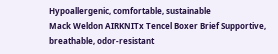Hypoallergenic, comfortable, sustainable
Mack Weldon AIRKNITx Tencel Boxer Brief Supportive, breathable, odor-resistant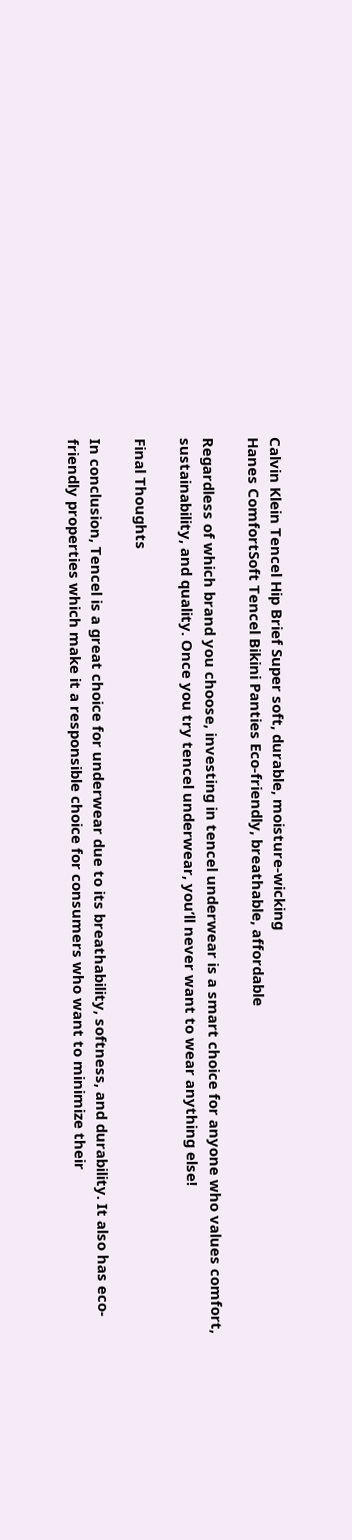Calvin Klein Tencel Hip Brief Super soft, durable, moisture-wicking
Hanes ComfortSoft Tencel Bikini Panties Eco-friendly, breathable, affordable

Regardless of which brand you choose, investing in tencel underwear is a smart choice for anyone who values comfort, sustainability, and quality. Once you try tencel underwear, you’ll never want to wear anything else!

Final Thoughts

In conclusion, Tencel is a great choice for underwear due to its breathability, softness, and durability. It also has eco-friendly properties which make it a responsible choice for consumers who want to minimize their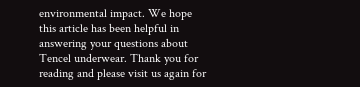environmental impact. We hope this article has been helpful in answering your questions about Tencel underwear. Thank you for reading and please visit us again for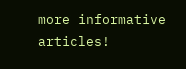more informative articles!